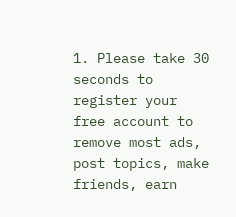1. Please take 30 seconds to register your free account to remove most ads, post topics, make friends, earn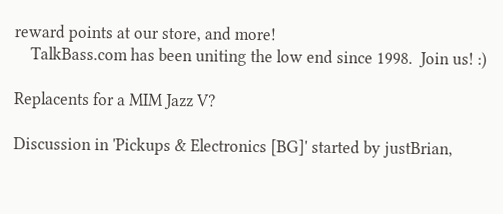reward points at our store, and more!
    TalkBass.com has been uniting the low end since 1998.  Join us! :)

Replacents for a MIM Jazz V?

Discussion in 'Pickups & Electronics [BG]' started by justBrian,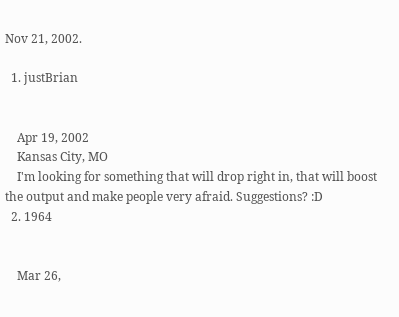Nov 21, 2002.

  1. justBrian


    Apr 19, 2002
    Kansas City, MO
    I'm looking for something that will drop right in, that will boost the output and make people very afraid. Suggestions? :D
  2. 1964


    Mar 26,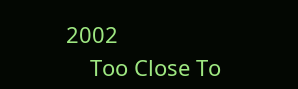2002
    Too Close To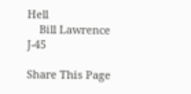Hell
    Bill Lawrence J-45

Share This Page